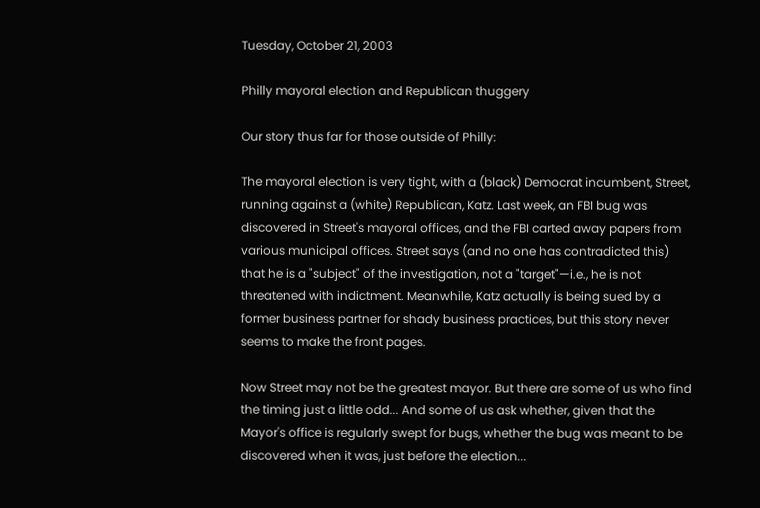Tuesday, October 21, 2003

Philly mayoral election and Republican thuggery

Our story thus far for those outside of Philly:

The mayoral election is very tight, with a (black) Democrat incumbent, Street, running against a (white) Republican, Katz. Last week, an FBI bug was discovered in Street's mayoral offices, and the FBI carted away papers from various municipal offices. Street says (and no one has contradicted this) that he is a "subject" of the investigation, not a "target"—i.e., he is not threatened with indictment. Meanwhile, Katz actually is being sued by a former business partner for shady business practices, but this story never seems to make the front pages.

Now Street may not be the greatest mayor. But there are some of us who find the timing just a little odd... And some of us ask whether, given that the Mayor's office is regularly swept for bugs, whether the bug was meant to be discovered when it was, just before the election...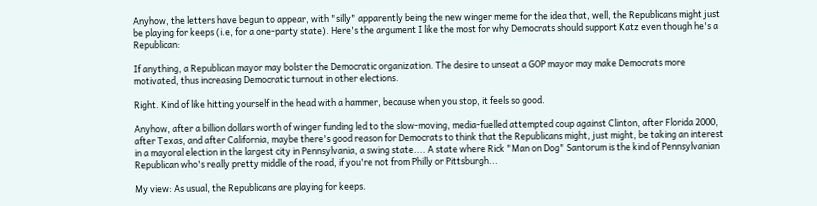Anyhow, the letters have begun to appear, with "silly" apparently being the new winger meme for the idea that, well, the Republicans might just be playing for keeps (i.e, for a one-party state). Here's the argument I like the most for why Democrats should support Katz even though he's a Republican:

If anything, a Republican mayor may bolster the Democratic organization. The desire to unseat a GOP mayor may make Democrats more motivated, thus increasing Democratic turnout in other elections.

Right. Kind of like hitting yourself in the head with a hammer, because when you stop, it feels so good.

Anyhow, after a billion dollars worth of winger funding led to the slow-moving, media-fuelled attempted coup against Clinton, after Florida 2000, after Texas, and after California, maybe there's good reason for Democrats to think that the Republicans might, just might, be taking an interest in a mayoral election in the largest city in Pennsylvania, a swing state.... A state where Rick "Man on Dog" Santorum is the kind of Pennsylvanian Republican who's really pretty middle of the road, if you're not from Philly or Pittsburgh...

My view: As usual, the Republicans are playing for keeps.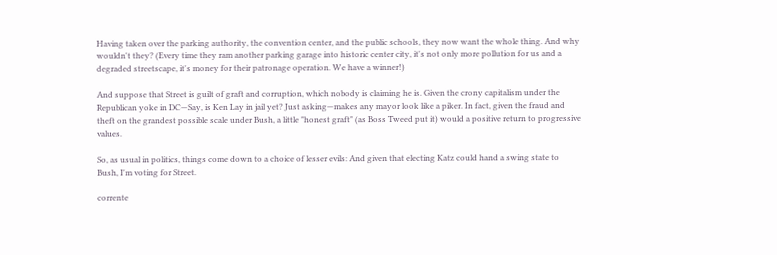Having taken over the parking authority, the convention center, and the public schools, they now want the whole thing. And why wouldn't they? (Every time they ram another parking garage into historic center city, it's not only more pollution for us and a degraded streetscape, it's money for their patronage operation. We have a winner!)

And suppose that Street is guilt of graft and corruption, which nobody is claiming he is. Given the crony capitalism under the Republican yoke in DC—Say, is Ken Lay in jail yet? Just asking—makes any mayor look like a piker. In fact, given the fraud and theft on the grandest possible scale under Bush, a little "honest graft" (as Boss Tweed put it) would a positive return to progressive values.

So, as usual in politics, things come down to a choice of lesser evils: And given that electing Katz could hand a swing state to Bush, I'm voting for Street.

corrente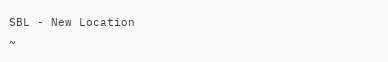SBL - New Location
~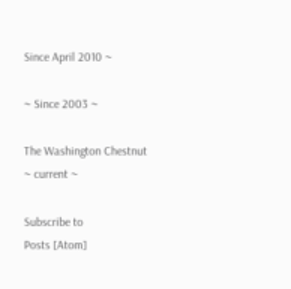Since April 2010 ~

~ Since 2003 ~

The Washington Chestnut
~ current ~

Subscribe to
Posts [Atom]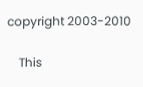copyright 2003-2010

    This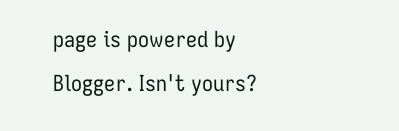page is powered by Blogger. Isn't yours?